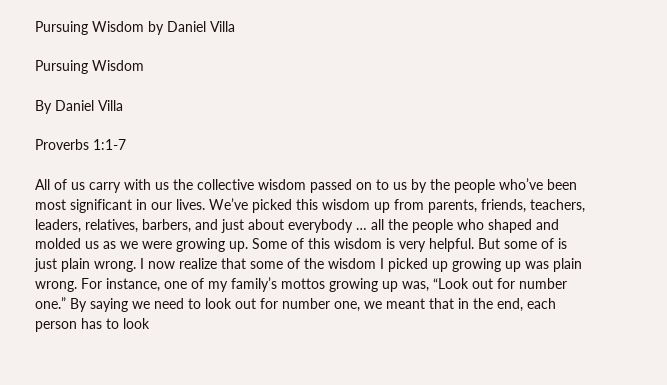Pursuing Wisdom by Daniel Villa

Pursuing Wisdom

By Daniel Villa

Proverbs 1:1-7

All of us carry with us the collective wisdom passed on to us by the people who’ve been most significant in our lives. We’ve picked this wisdom up from parents, friends, teachers, leaders, relatives, barbers, and just about everybody … all the people who shaped and molded us as we were growing up. Some of this wisdom is very helpful. But some of is just plain wrong. I now realize that some of the wisdom I picked up growing up was plain wrong. For instance, one of my family’s mottos growing up was, “Look out for number one.” By saying we need to look out for number one, we meant that in the end, each person has to look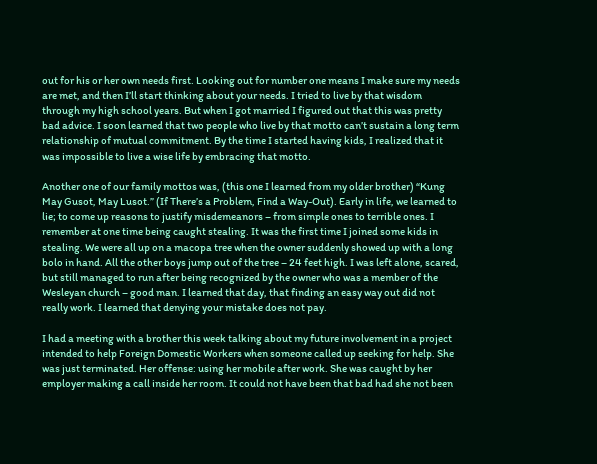out for his or her own needs first. Looking out for number one means I make sure my needs are met, and then I’ll start thinking about your needs. I tried to live by that wisdom through my high school years. But when I got married I figured out that this was pretty bad advice. I soon learned that two people who live by that motto can’t sustain a long term relationship of mutual commitment. By the time I started having kids, I realized that it was impossible to live a wise life by embracing that motto.

Another one of our family mottos was, (this one I learned from my older brother) “Kung May Gusot, May Lusot.” (If There’s a Problem, Find a Way-Out). Early in life, we learned to lie; to come up reasons to justify misdemeanors – from simple ones to terrible ones. I remember at one time being caught stealing. It was the first time I joined some kids in stealing. We were all up on a macopa tree when the owner suddenly showed up with a long bolo in hand. All the other boys jump out of the tree – 24 feet high. I was left alone, scared, but still managed to run after being recognized by the owner who was a member of the Wesleyan church – good man. I learned that day, that finding an easy way out did not really work. I learned that denying your mistake does not pay.

I had a meeting with a brother this week talking about my future involvement in a project intended to help Foreign Domestic Workers when someone called up seeking for help. She was just terminated. Her offense: using her mobile after work. She was caught by her employer making a call inside her room. It could not have been that bad had she not been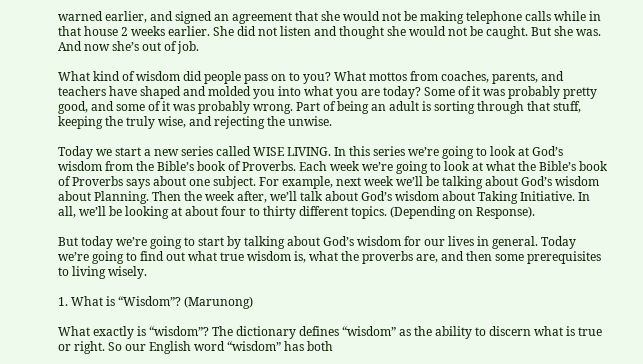warned earlier, and signed an agreement that she would not be making telephone calls while in that house 2 weeks earlier. She did not listen and thought she would not be caught. But she was. And now she’s out of job.

What kind of wisdom did people pass on to you? What mottos from coaches, parents, and teachers have shaped and molded you into what you are today? Some of it was probably pretty good, and some of it was probably wrong. Part of being an adult is sorting through that stuff, keeping the truly wise, and rejecting the unwise.

Today we start a new series called WISE LIVING. In this series we’re going to look at God’s wisdom from the Bible’s book of Proverbs. Each week we’re going to look at what the Bible’s book of Proverbs says about one subject. For example, next week we’ll be talking about God’s wisdom about Planning. Then the week after, we’ll talk about God’s wisdom about Taking Initiative. In all, we’ll be looking at about four to thirty different topics. (Depending on Response).

But today we’re going to start by talking about God’s wisdom for our lives in general. Today we’re going to find out what true wisdom is, what the proverbs are, and then some prerequisites to living wisely.

1. What is “Wisdom”? (Marunong)

What exactly is “wisdom”? The dictionary defines “wisdom” as the ability to discern what is true or right. So our English word “wisdom” has both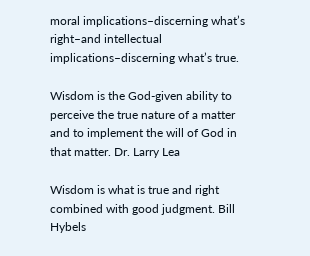moral implications–discerning what’s right–and intellectual implications–discerning what’s true.

Wisdom is the God-given ability to perceive the true nature of a matter and to implement the will of God in that matter. Dr. Larry Lea

Wisdom is what is true and right combined with good judgment. Bill Hybels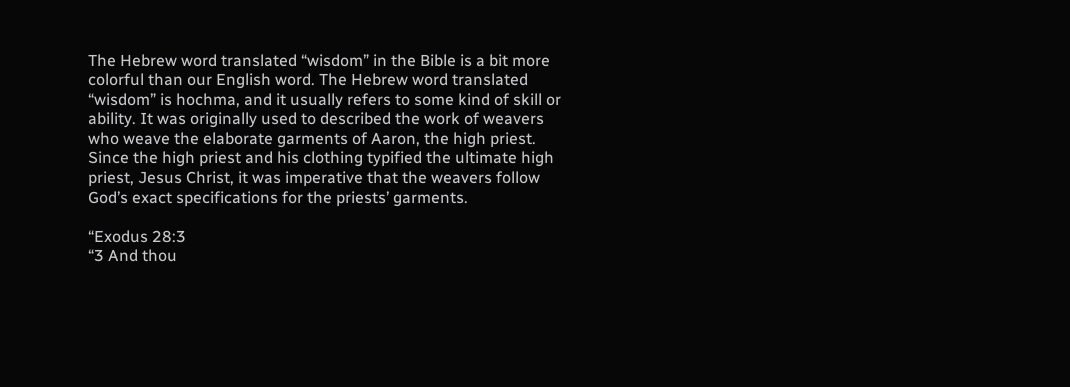The Hebrew word translated “wisdom” in the Bible is a bit more colorful than our English word. The Hebrew word translated “wisdom” is hochma, and it usually refers to some kind of skill or ability. It was originally used to described the work of weavers who weave the elaborate garments of Aaron, the high priest. Since the high priest and his clothing typified the ultimate high priest, Jesus Christ, it was imperative that the weavers follow God’s exact specifications for the priests’ garments.

“Exodus 28:3
“3 And thou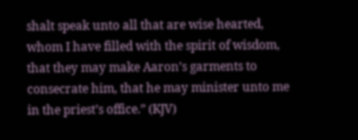shalt speak unto all that are wise hearted, whom I have filled with the spirit of wisdom, that they may make Aaron’s garments to consecrate him, that he may minister unto me in the priest’s office.” (KJV)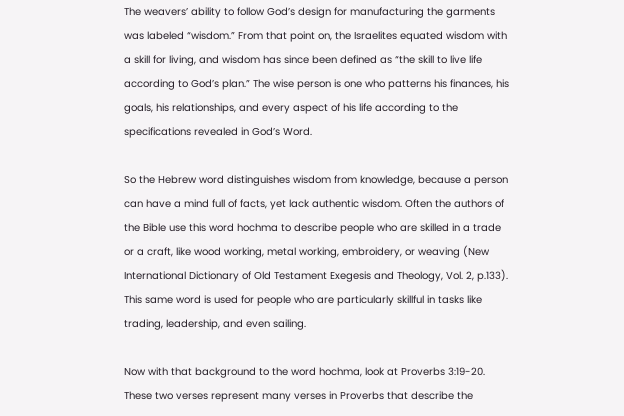The weavers’ ability to follow God’s design for manufacturing the garments was labeled “wisdom.” From that point on, the Israelites equated wisdom with a skill for living, and wisdom has since been defined as “the skill to live life according to God’s plan.” The wise person is one who patterns his finances, his goals, his relationships, and every aspect of his life according to the specifications revealed in God’s Word.

So the Hebrew word distinguishes wisdom from knowledge, because a person can have a mind full of facts, yet lack authentic wisdom. Often the authors of the Bible use this word hochma to describe people who are skilled in a trade or a craft, like wood working, metal working, embroidery, or weaving (New International Dictionary of Old Testament Exegesis and Theology, Vol. 2, p.133). This same word is used for people who are particularly skillful in tasks like trading, leadership, and even sailing.

Now with that background to the word hochma, look at Proverbs 3:19-20. These two verses represent many verses in Proverbs that describe the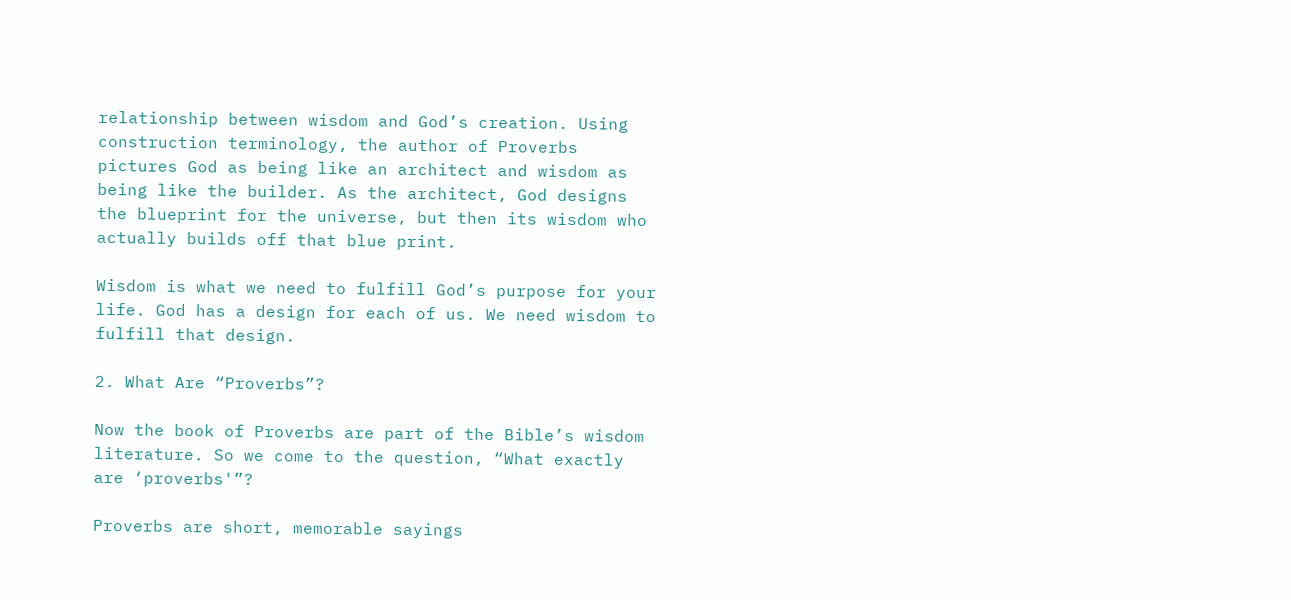relationship between wisdom and God’s creation. Using construction terminology, the author of Proverbs pictures God as being like an architect and wisdom as being like the builder. As the architect, God designs the blueprint for the universe, but then its wisdom who actually builds off that blue print.

Wisdom is what we need to fulfill God’s purpose for your life. God has a design for each of us. We need wisdom to fulfill that design.

2. What Are “Proverbs”?

Now the book of Proverbs are part of the Bible’s wisdom literature. So we come to the question, “What exactly are ‘proverbs'”?

Proverbs are short, memorable sayings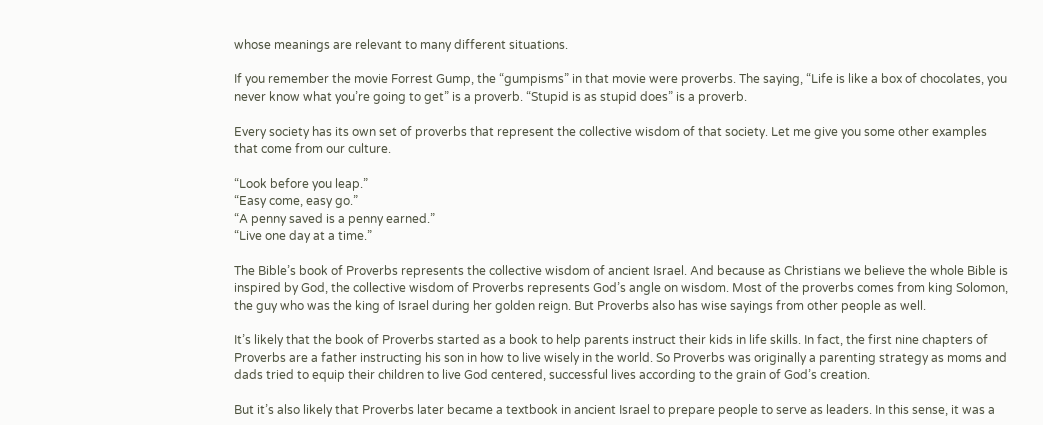whose meanings are relevant to many different situations.

If you remember the movie Forrest Gump, the “gumpisms” in that movie were proverbs. The saying, “Life is like a box of chocolates, you never know what you’re going to get” is a proverb. “Stupid is as stupid does” is a proverb.

Every society has its own set of proverbs that represent the collective wisdom of that society. Let me give you some other examples that come from our culture.

“Look before you leap.”
“Easy come, easy go.”
“A penny saved is a penny earned.”
“Live one day at a time.”

The Bible’s book of Proverbs represents the collective wisdom of ancient Israel. And because as Christians we believe the whole Bible is inspired by God, the collective wisdom of Proverbs represents God’s angle on wisdom. Most of the proverbs comes from king Solomon, the guy who was the king of Israel during her golden reign. But Proverbs also has wise sayings from other people as well.

It’s likely that the book of Proverbs started as a book to help parents instruct their kids in life skills. In fact, the first nine chapters of Proverbs are a father instructing his son in how to live wisely in the world. So Proverbs was originally a parenting strategy as moms and dads tried to equip their children to live God centered, successful lives according to the grain of God’s creation.

But it’s also likely that Proverbs later became a textbook in ancient Israel to prepare people to serve as leaders. In this sense, it was a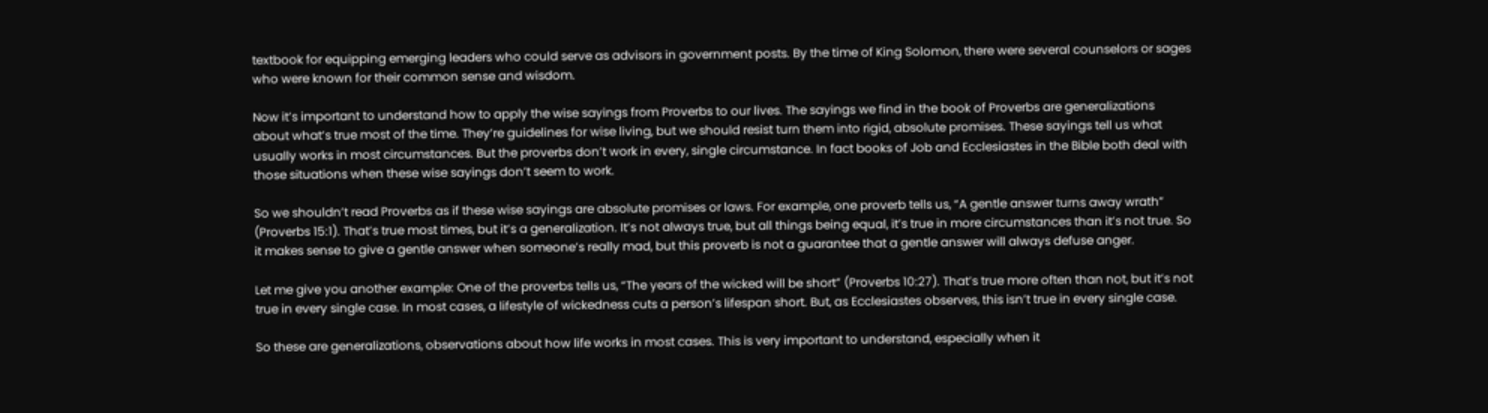textbook for equipping emerging leaders who could serve as advisors in government posts. By the time of King Solomon, there were several counselors or sages who were known for their common sense and wisdom.

Now it’s important to understand how to apply the wise sayings from Proverbs to our lives. The sayings we find in the book of Proverbs are generalizations about what’s true most of the time. They’re guidelines for wise living, but we should resist turn them into rigid, absolute promises. These sayings tell us what usually works in most circumstances. But the proverbs don’t work in every, single circumstance. In fact books of Job and Ecclesiastes in the Bible both deal with those situations when these wise sayings don’t seem to work.

So we shouldn’t read Proverbs as if these wise sayings are absolute promises or laws. For example, one proverb tells us, “A gentle answer turns away wrath” (Proverbs 15:1). That’s true most times, but it’s a generalization. It’s not always true, but all things being equal, it’s true in more circumstances than it’s not true. So it makes sense to give a gentle answer when someone’s really mad, but this proverb is not a guarantee that a gentle answer will always defuse anger.

Let me give you another example: One of the proverbs tells us, “The years of the wicked will be short” (Proverbs 10:27). That’s true more often than not, but it’s not true in every single case. In most cases, a lifestyle of wickedness cuts a person’s lifespan short. But, as Ecclesiastes observes, this isn’t true in every single case.

So these are generalizations, observations about how life works in most cases. This is very important to understand, especially when it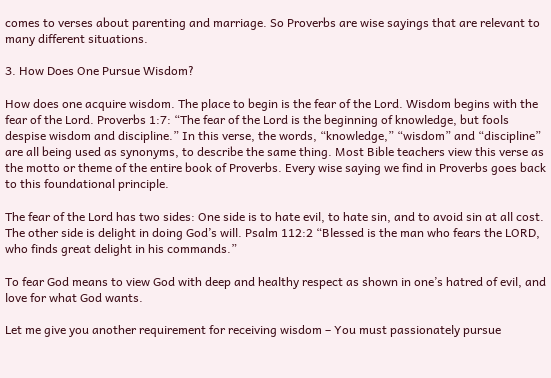comes to verses about parenting and marriage. So Proverbs are wise sayings that are relevant to many different situations.

3. How Does One Pursue Wisdom?

How does one acquire wisdom. The place to begin is the fear of the Lord. Wisdom begins with the fear of the Lord. Proverbs 1:7: “The fear of the Lord is the beginning of knowledge, but fools despise wisdom and discipline.” In this verse, the words, “knowledge,” “wisdom” and “discipline” are all being used as synonyms, to describe the same thing. Most Bible teachers view this verse as the motto or theme of the entire book of Proverbs. Every wise saying we find in Proverbs goes back to this foundational principle.

The fear of the Lord has two sides: One side is to hate evil, to hate sin, and to avoid sin at all cost. The other side is delight in doing God’s will. Psalm 112:2 “Blessed is the man who fears the LORD, who finds great delight in his commands.”

To fear God means to view God with deep and healthy respect as shown in one’s hatred of evil, and love for what God wants.

Let me give you another requirement for receiving wisdom – You must passionately pursue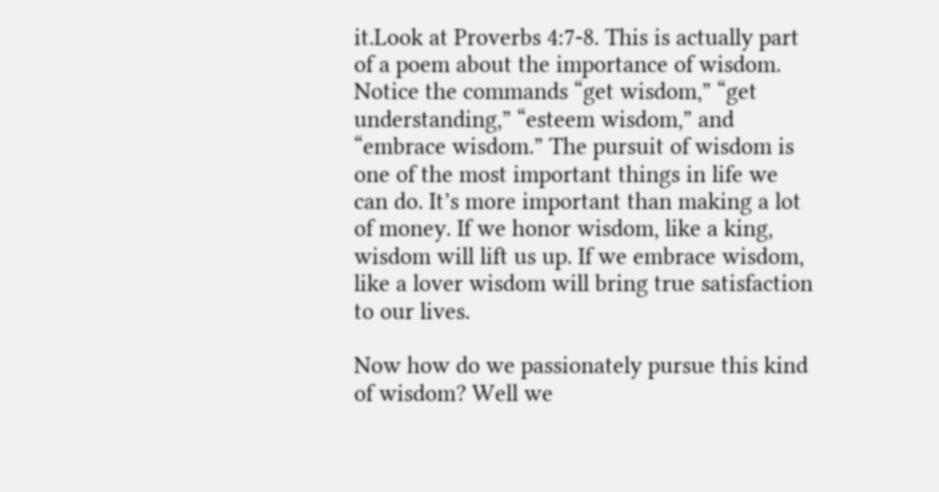it.Look at Proverbs 4:7-8. This is actually part of a poem about the importance of wisdom. Notice the commands “get wisdom,” “get understanding,” “esteem wisdom,” and “embrace wisdom.” The pursuit of wisdom is one of the most important things in life we can do. It’s more important than making a lot of money. If we honor wisdom, like a king, wisdom will lift us up. If we embrace wisdom, like a lover wisdom will bring true satisfaction to our lives.

Now how do we passionately pursue this kind of wisdom? Well we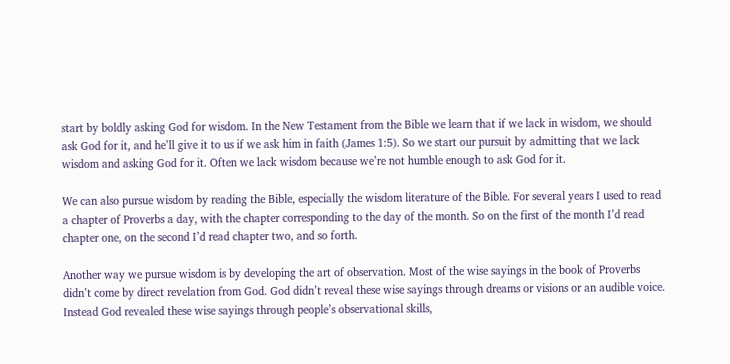start by boldly asking God for wisdom. In the New Testament from the Bible we learn that if we lack in wisdom, we should ask God for it, and he’ll give it to us if we ask him in faith (James 1:5). So we start our pursuit by admitting that we lack wisdom and asking God for it. Often we lack wisdom because we’re not humble enough to ask God for it.

We can also pursue wisdom by reading the Bible, especially the wisdom literature of the Bible. For several years I used to read a chapter of Proverbs a day, with the chapter corresponding to the day of the month. So on the first of the month I’d read chapter one, on the second I’d read chapter two, and so forth.

Another way we pursue wisdom is by developing the art of observation. Most of the wise sayings in the book of Proverbs didn’t come by direct revelation from God. God didn’t reveal these wise sayings through dreams or visions or an audible voice. Instead God revealed these wise sayings through people’s observational skills,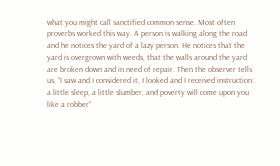what you might call sanctified common sense. Most often proverbs worked this way. A person is walking along the road and he notices the yard of a lazy person. He notices that the yard is overgrown with weeds, that the walls around the yard are broken down and in need of repair. Then the observer tells us, “I saw and I considered it, I looked and I received instruction: a little sleep, a little slumber, and poverty will come upon you like a robber”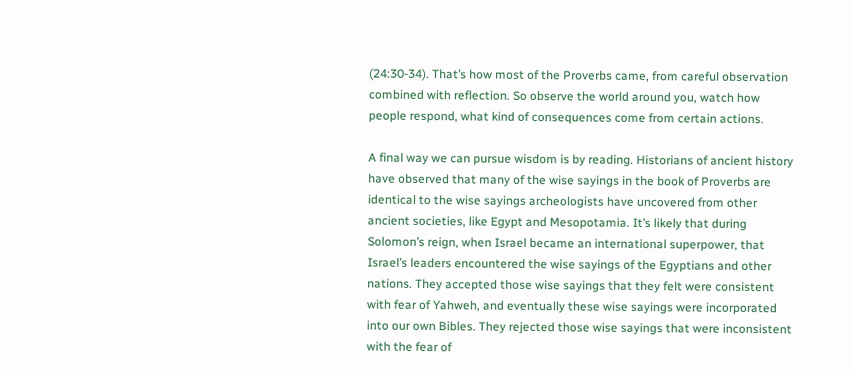(24:30-34). That’s how most of the Proverbs came, from careful observation combined with reflection. So observe the world around you, watch how people respond, what kind of consequences come from certain actions.

A final way we can pursue wisdom is by reading. Historians of ancient history have observed that many of the wise sayings in the book of Proverbs are identical to the wise sayings archeologists have uncovered from other ancient societies, like Egypt and Mesopotamia. It’s likely that during Solomon’s reign, when Israel became an international superpower, that Israel’s leaders encountered the wise sayings of the Egyptians and other nations. They accepted those wise sayings that they felt were consistent with fear of Yahweh, and eventually these wise sayings were incorporated into our own Bibles. They rejected those wise sayings that were inconsistent with the fear of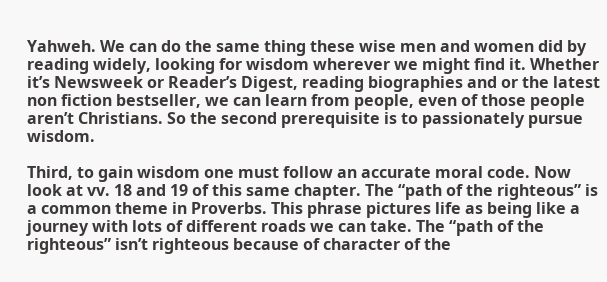Yahweh. We can do the same thing these wise men and women did by reading widely, looking for wisdom wherever we might find it. Whether it’s Newsweek or Reader’s Digest, reading biographies and or the latest non fiction bestseller, we can learn from people, even of those people aren’t Christians. So the second prerequisite is to passionately pursue wisdom.

Third, to gain wisdom one must follow an accurate moral code. Now look at vv. 18 and 19 of this same chapter. The “path of the righteous” is a common theme in Proverbs. This phrase pictures life as being like a journey with lots of different roads we can take. The “path of the righteous” isn’t righteous because of character of the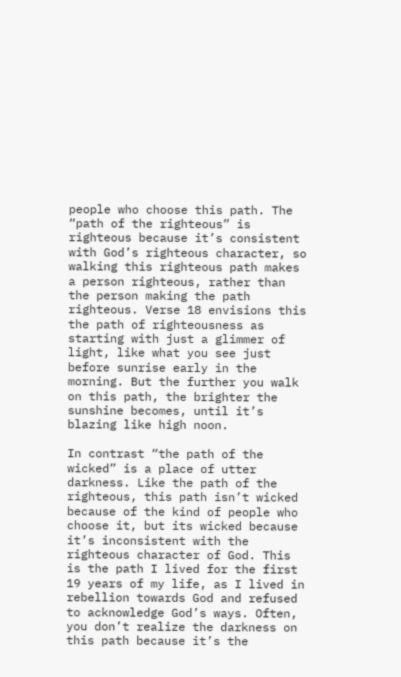people who choose this path. The “path of the righteous” is righteous because it’s consistent with God’s righteous character, so walking this righteous path makes a person righteous, rather than the person making the path righteous. Verse 18 envisions this the path of righteousness as starting with just a glimmer of light, like what you see just before sunrise early in the morning. But the further you walk on this path, the brighter the sunshine becomes, until it’s blazing like high noon.

In contrast “the path of the wicked” is a place of utter darkness. Like the path of the righteous, this path isn’t wicked because of the kind of people who choose it, but its wicked because it’s inconsistent with the righteous character of God. This is the path I lived for the first 19 years of my life, as I lived in rebellion towards God and refused to acknowledge God’s ways. Often, you don’t realize the darkness on this path because it’s the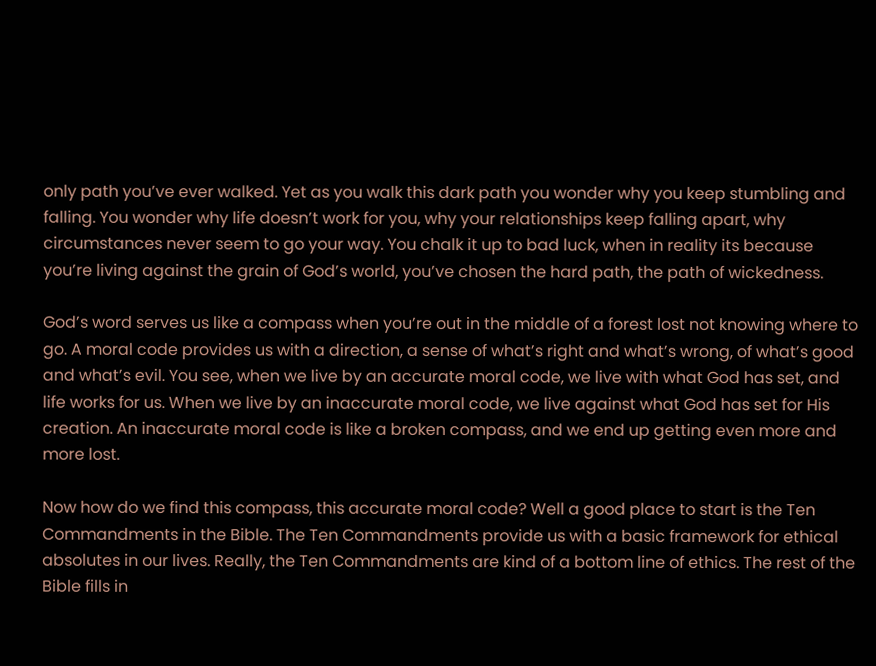only path you’ve ever walked. Yet as you walk this dark path you wonder why you keep stumbling and falling. You wonder why life doesn’t work for you, why your relationships keep falling apart, why circumstances never seem to go your way. You chalk it up to bad luck, when in reality its because you’re living against the grain of God’s world, you’ve chosen the hard path, the path of wickedness.

God’s word serves us like a compass when you’re out in the middle of a forest lost not knowing where to go. A moral code provides us with a direction, a sense of what’s right and what’s wrong, of what’s good and what’s evil. You see, when we live by an accurate moral code, we live with what God has set, and life works for us. When we live by an inaccurate moral code, we live against what God has set for His creation. An inaccurate moral code is like a broken compass, and we end up getting even more and more lost.

Now how do we find this compass, this accurate moral code? Well a good place to start is the Ten Commandments in the Bible. The Ten Commandments provide us with a basic framework for ethical absolutes in our lives. Really, the Ten Commandments are kind of a bottom line of ethics. The rest of the Bible fills in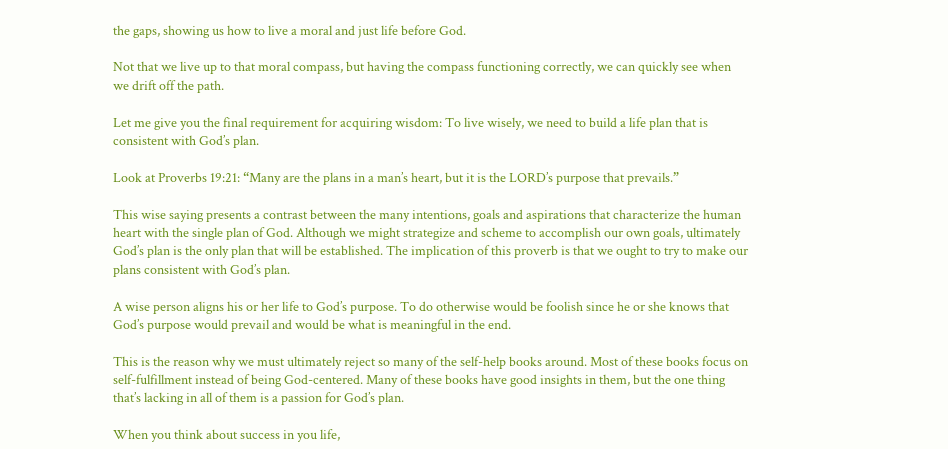the gaps, showing us how to live a moral and just life before God.

Not that we live up to that moral compass, but having the compass functioning correctly, we can quickly see when we drift off the path.

Let me give you the final requirement for acquiring wisdom: To live wisely, we need to build a life plan that is consistent with God’s plan.

Look at Proverbs 19:21: “Many are the plans in a man’s heart, but it is the LORD’s purpose that prevails.”

This wise saying presents a contrast between the many intentions, goals and aspirations that characterize the human heart with the single plan of God. Although we might strategize and scheme to accomplish our own goals, ultimately God’s plan is the only plan that will be established. The implication of this proverb is that we ought to try to make our plans consistent with God’s plan.

A wise person aligns his or her life to God’s purpose. To do otherwise would be foolish since he or she knows that God’s purpose would prevail and would be what is meaningful in the end.

This is the reason why we must ultimately reject so many of the self-help books around. Most of these books focus on self-fulfillment instead of being God-centered. Many of these books have good insights in them, but the one thing that’s lacking in all of them is a passion for God’s plan.

When you think about success in you life,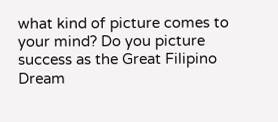what kind of picture comes to your mind? Do you picture success as the Great Filipino Dream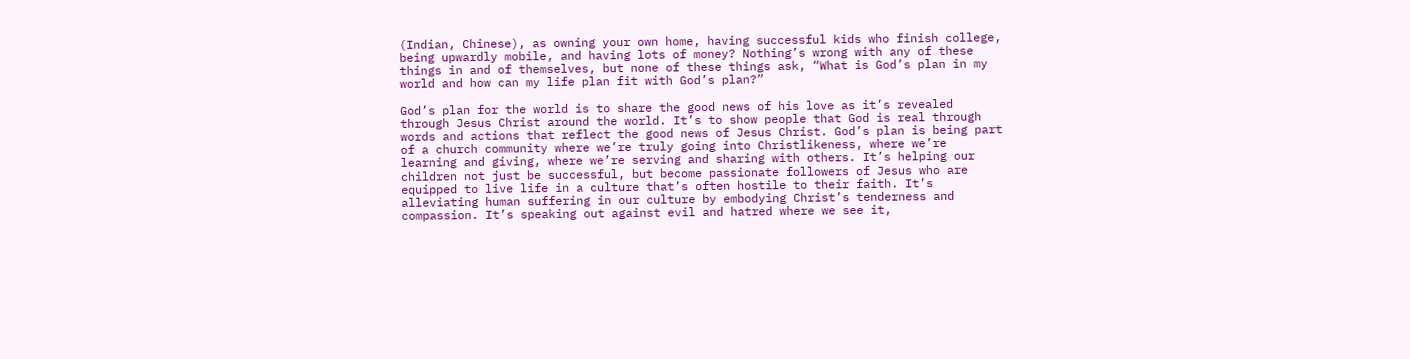(Indian, Chinese), as owning your own home, having successful kids who finish college, being upwardly mobile, and having lots of money? Nothing’s wrong with any of these things in and of themselves, but none of these things ask, “What is God’s plan in my world and how can my life plan fit with God’s plan?”

God’s plan for the world is to share the good news of his love as it’s revealed through Jesus Christ around the world. It’s to show people that God is real through words and actions that reflect the good news of Jesus Christ. God’s plan is being part of a church community where we’re truly going into Christlikeness, where we’re learning and giving, where we’re serving and sharing with others. It’s helping our children not just be successful, but become passionate followers of Jesus who are equipped to live life in a culture that’s often hostile to their faith. It’s alleviating human suffering in our culture by embodying Christ’s tenderness and compassion. It’s speaking out against evil and hatred where we see it,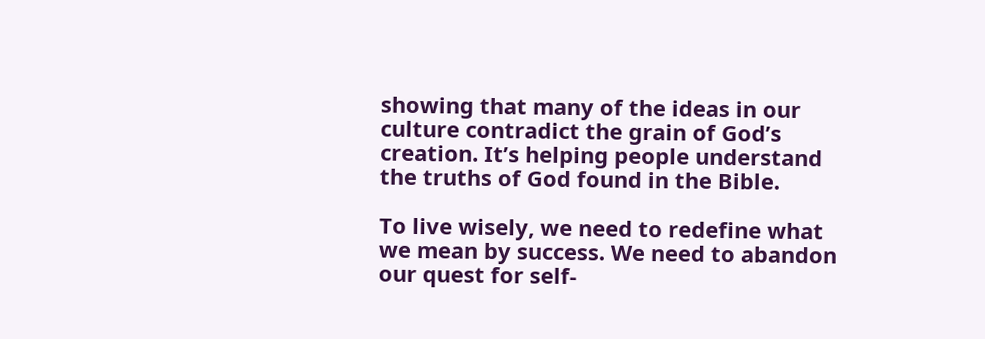showing that many of the ideas in our culture contradict the grain of God’s creation. It’s helping people understand the truths of God found in the Bible.

To live wisely, we need to redefine what we mean by success. We need to abandon our quest for self-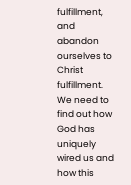fulfillment, and abandon ourselves to Christ fulfillment. We need to find out how God has uniquely wired us and how this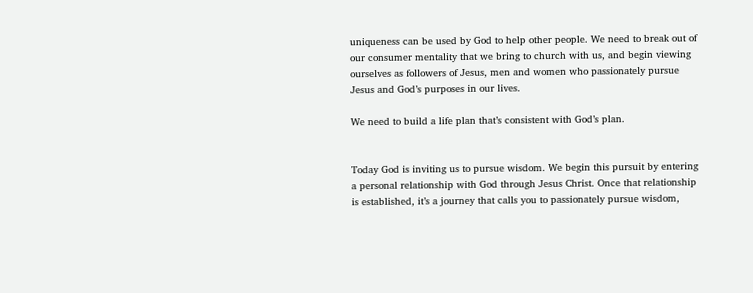uniqueness can be used by God to help other people. We need to break out of our consumer mentality that we bring to church with us, and begin viewing ourselves as followers of Jesus, men and women who passionately pursue Jesus and God’s purposes in our lives.

We need to build a life plan that’s consistent with God’s plan.


Today God is inviting us to pursue wisdom. We begin this pursuit by entering a personal relationship with God through Jesus Christ. Once that relationship is established, it’s a journey that calls you to passionately pursue wisdom,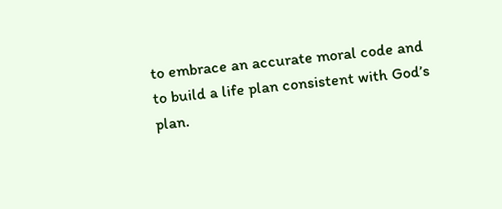to embrace an accurate moral code and to build a life plan consistent with God’s plan.